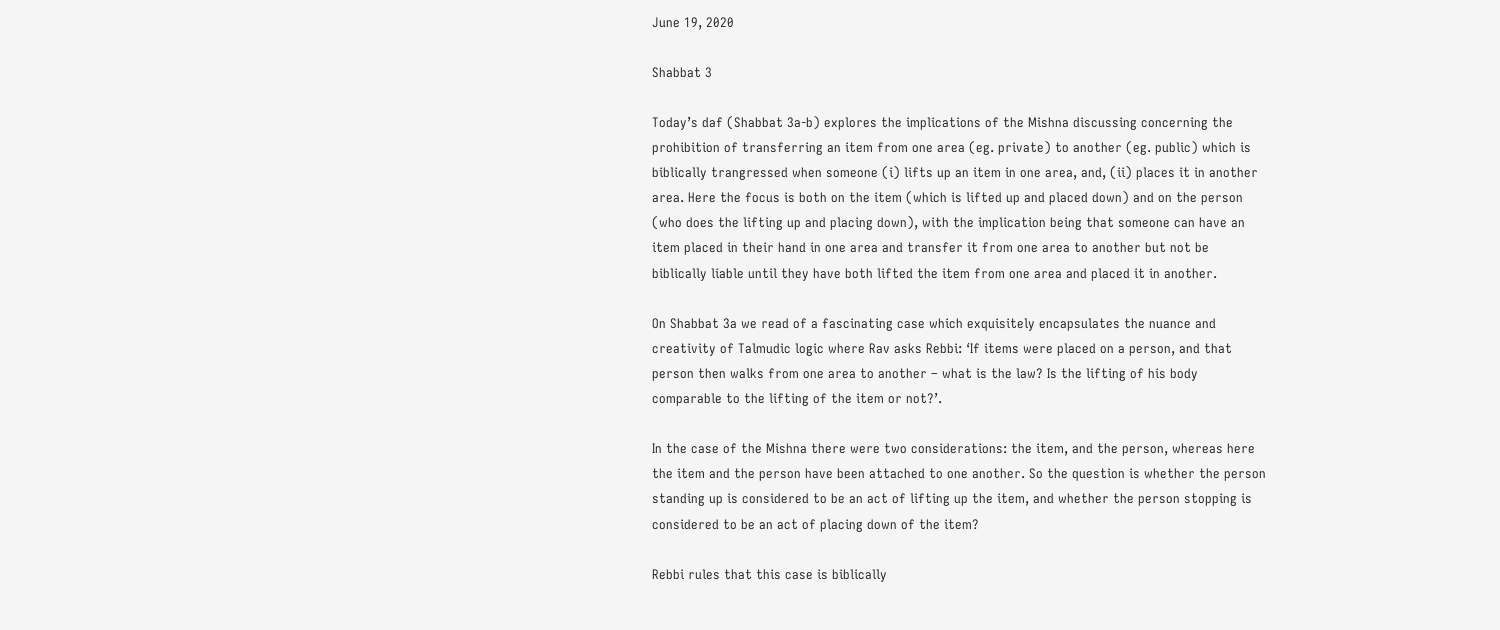June 19, 2020

Shabbat 3

Today’s daf (Shabbat 3a-b) explores the implications of the Mishna discussing concerning the prohibition of transferring an item from one area (eg. private) to another (eg. public) which is biblically trangressed when someone (i) lifts up an item in one area, and, (ii) places it in another area. Here the focus is both on the item (which is lifted up and placed down) and on the person (who does the lifting up and placing down), with the implication being that someone can have an item placed in their hand in one area and transfer it from one area to another but not be biblically liable until they have both lifted the item from one area and placed it in another.

On Shabbat 3a we read of a fascinating case which exquisitely encapsulates the nuance and creativity of Talmudic logic where Rav asks Rebbi: ‘If items were placed on a person, and that person then walks from one area to another – what is the law? Is the lifting of his body comparable to the lifting of the item or not?’.

In the case of the Mishna there were two considerations: the item, and the person, whereas here the item and the person have been attached to one another. So the question is whether the person standing up is considered to be an act of lifting up the item, and whether the person stopping is considered to be an act of placing down of the item?

Rebbi rules that this case is biblically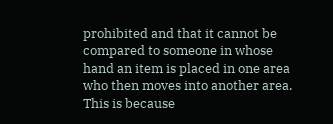prohibited and that it cannot be compared to someone in whose hand an item is placed in one area who then moves into another area. This is because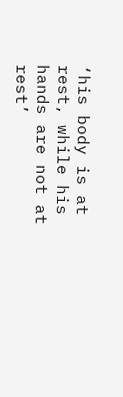‘his body is at rest, while his hands are not at rest’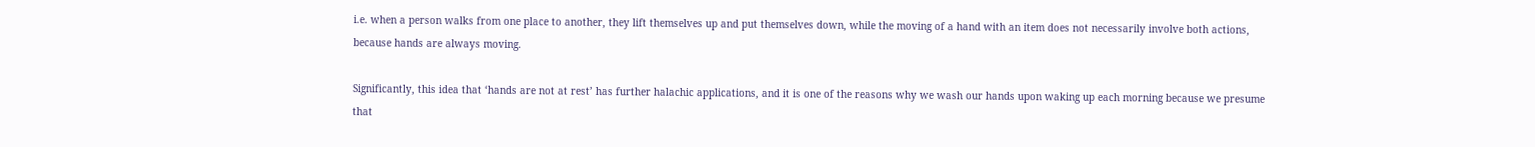i.e. when a person walks from one place to another, they lift themselves up and put themselves down, while the moving of a hand with an item does not necessarily involve both actions, because hands are always moving.

Significantly, this idea that ‘hands are not at rest’ has further halachic applications, and it is one of the reasons why we wash our hands upon waking up each morning because we presume that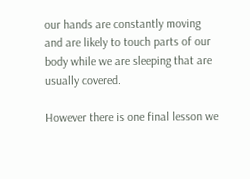our hands are constantly moving and are likely to touch parts of our body while we are sleeping that are usually covered.

However there is one final lesson we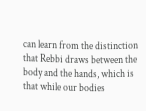can learn from the distinction that Rebbi draws between the body and the hands, which is that while our bodies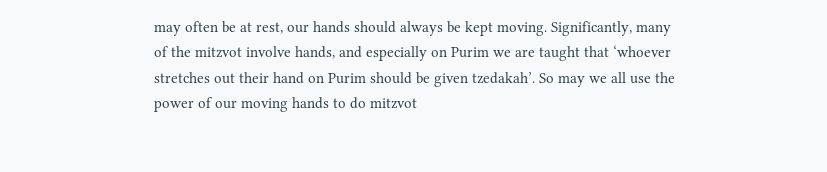may often be at rest, our hands should always be kept moving. Significantly, many of the mitzvot involve hands, and especially on Purim we are taught that ‘whoever stretches out their hand on Purim should be given tzedakah’. So may we all use the power of our moving hands to do mitzvot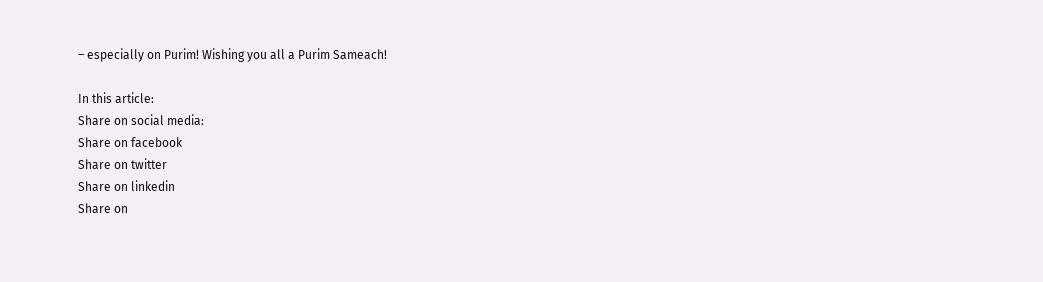– especially on Purim! Wishing you all a Purim Sameach!

In this article:
Share on social media:
Share on facebook
Share on twitter
Share on linkedin
Share on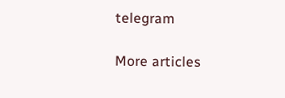telegram

More articles